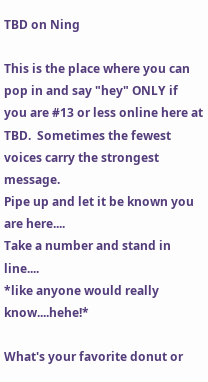TBD on Ning

This is the place where you can pop in and say "hey" ONLY if you are #13 or less online here at TBD.  Sometimes the fewest voices carry the strongest message.
Pipe up and let it be known you are here....
Take a number and stand in line....
*like anyone would really know....hehe!*

What's your favorite donut or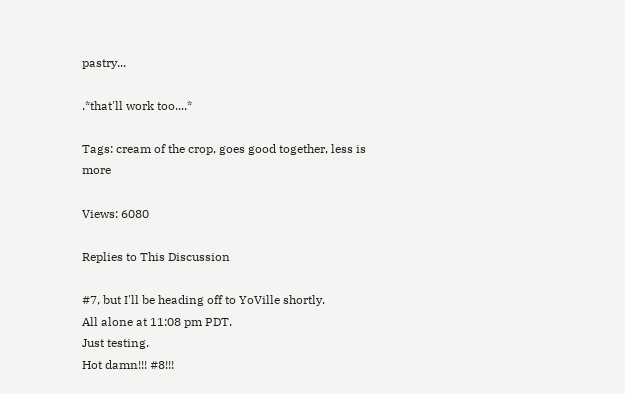pastry...

.*that'll work too....*

Tags: cream of the crop, goes good together, less is more

Views: 6080

Replies to This Discussion

#7, but I'll be heading off to YoVille shortly.
All alone at 11:08 pm PDT.
Just testing.
Hot damn!!! #8!!!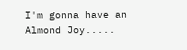I'm gonna have an Almond Joy.....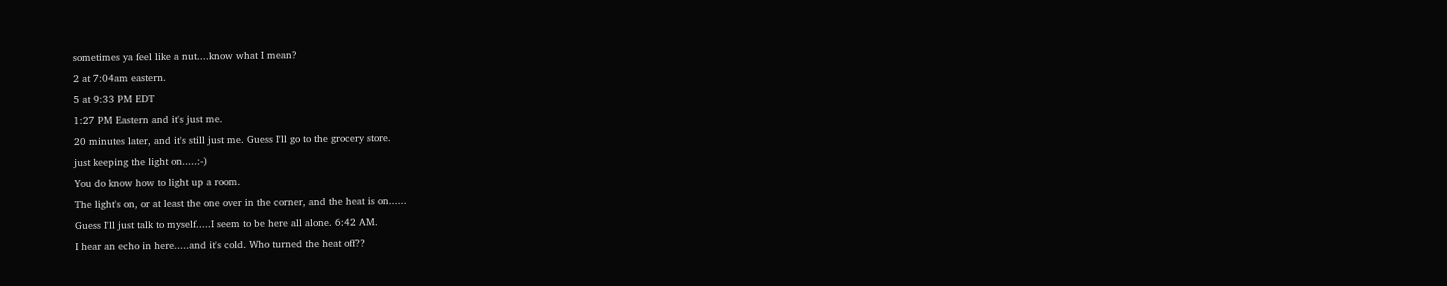sometimes ya feel like a nut....know what I mean?
2 at 7:04am eastern.
5 at 9:33 PM EDT
1:27 PM Eastern and it's just me.
20 minutes later, and it's still just me. Guess I'll go to the grocery store.
just keeping the light on.....:-)
You do know how to light up a room.
The light's on, or at least the one over in the corner, and the heat is on......
Guess I'll just talk to myself.....I seem to be here all alone. 6:42 AM.
I hear an echo in here.....and it's cold. Who turned the heat off??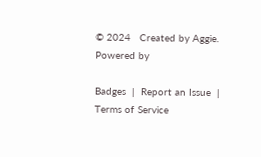© 2024   Created by Aggie.   Powered by

Badges  |  Report an Issue  |  Terms of Service